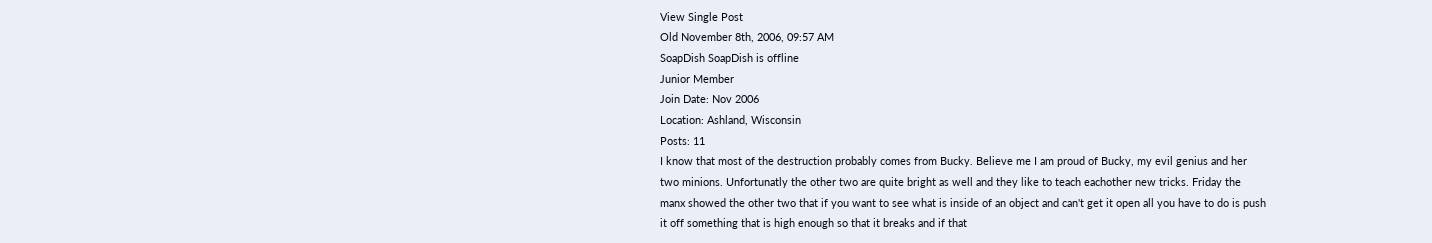View Single Post
Old November 8th, 2006, 09:57 AM
SoapDish SoapDish is offline
Junior Member
Join Date: Nov 2006
Location: Ashland, Wisconsin
Posts: 11
I know that most of the destruction probably comes from Bucky. Believe me I am proud of Bucky, my evil genius and her two minions. Unfortunatly the other two are quite bright as well and they like to teach eachother new tricks. Friday the manx showed the other two that if you want to see what is inside of an object and can't get it open all you have to do is push it off something that is high enough so that it breaks and if that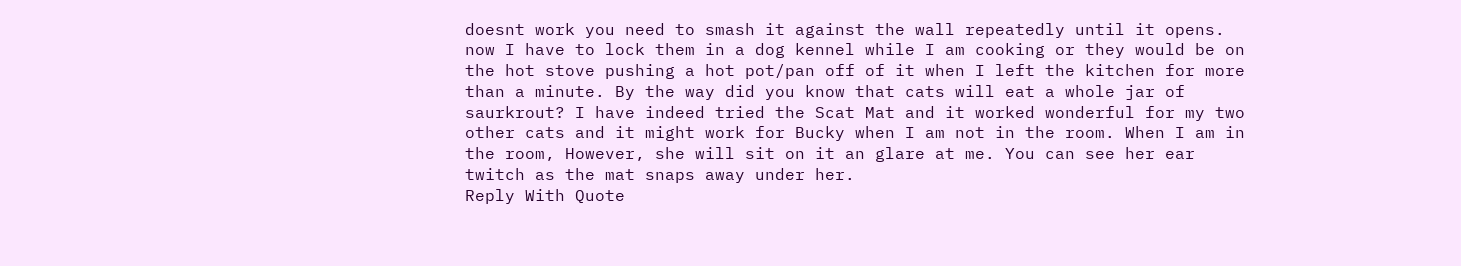doesnt work you need to smash it against the wall repeatedly until it opens. now I have to lock them in a dog kennel while I am cooking or they would be on the hot stove pushing a hot pot/pan off of it when I left the kitchen for more than a minute. By the way did you know that cats will eat a whole jar of saurkrout? I have indeed tried the Scat Mat and it worked wonderful for my two other cats and it might work for Bucky when I am not in the room. When I am in the room, However, she will sit on it an glare at me. You can see her ear twitch as the mat snaps away under her.
Reply With Quote